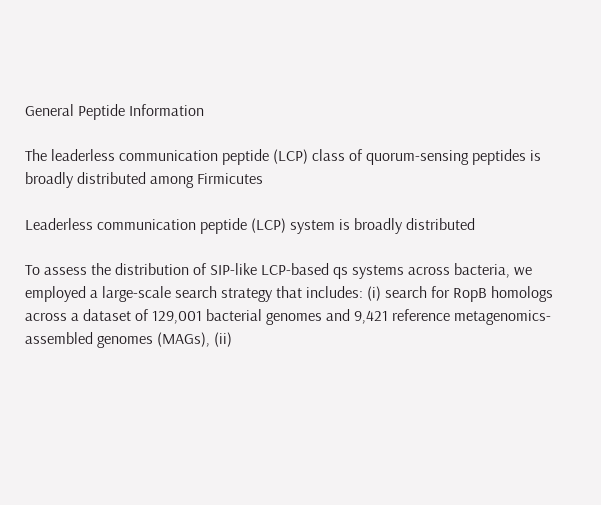General Peptide Information

The leaderless communication peptide (LCP) class of quorum-sensing peptides is broadly distributed among Firmicutes

Leaderless communication peptide (LCP) system is broadly distributed

To assess the distribution of SIP-like LCP-based qs systems across bacteria, we employed a large-scale search strategy that includes: (i) search for RopB homologs across a dataset of 129,001 bacterial genomes and 9,421 reference metagenomics-assembled genomes (MAGs), (ii)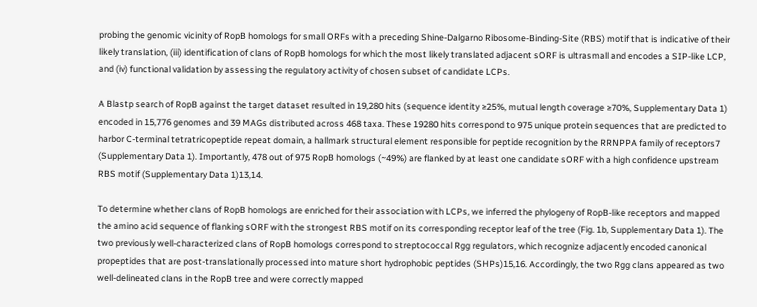probing the genomic vicinity of RopB homologs for small ORFs with a preceding Shine-Dalgarno Ribosome-Binding-Site (RBS) motif that is indicative of their likely translation, (iii) identification of clans of RopB homologs for which the most likely translated adjacent sORF is ultrasmall and encodes a SIP-like LCP, and (iv) functional validation by assessing the regulatory activity of chosen subset of candidate LCPs.

A Blastp search of RopB against the target dataset resulted in 19,280 hits (sequence identity ≥25%, mutual length coverage ≥70%, Supplementary Data 1) encoded in 15,776 genomes and 39 MAGs distributed across 468 taxa. These 19280 hits correspond to 975 unique protein sequences that are predicted to harbor C-terminal tetratricopeptide repeat domain, a hallmark structural element responsible for peptide recognition by the RRNPPA family of receptors7 (Supplementary Data 1). Importantly, 478 out of 975 RopB homologs (~49%) are flanked by at least one candidate sORF with a high confidence upstream RBS motif (Supplementary Data 1)13,14.

To determine whether clans of RopB homologs are enriched for their association with LCPs, we inferred the phylogeny of RopB-like receptors and mapped the amino acid sequence of flanking sORF with the strongest RBS motif on its corresponding receptor leaf of the tree (Fig. 1b, Supplementary Data 1). The two previously well-characterized clans of RopB homologs correspond to streptococcal Rgg regulators, which recognize adjacently encoded canonical propeptides that are post-translationally processed into mature short hydrophobic peptides (SHPs)15,16. Accordingly, the two Rgg clans appeared as two well-delineated clans in the RopB tree and were correctly mapped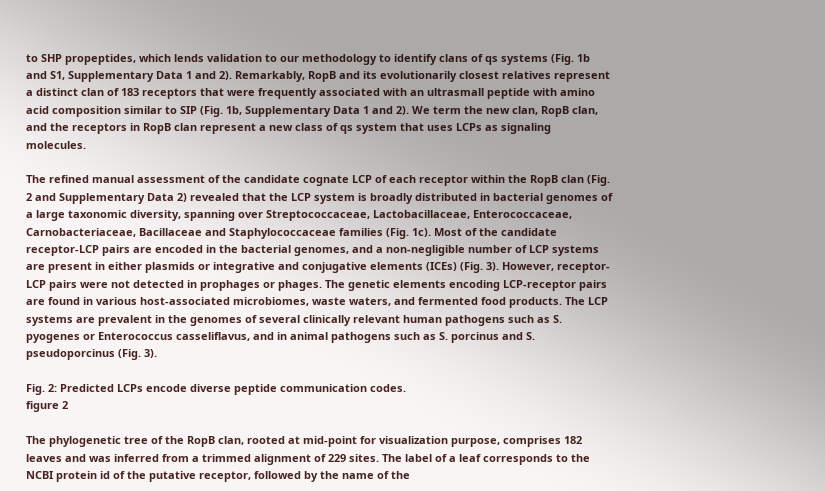to SHP propeptides, which lends validation to our methodology to identify clans of qs systems (Fig. 1b and S1, Supplementary Data 1 and 2). Remarkably, RopB and its evolutionarily closest relatives represent a distinct clan of 183 receptors that were frequently associated with an ultrasmall peptide with amino acid composition similar to SIP (Fig. 1b, Supplementary Data 1 and 2). We term the new clan, RopB clan, and the receptors in RopB clan represent a new class of qs system that uses LCPs as signaling molecules.

The refined manual assessment of the candidate cognate LCP of each receptor within the RopB clan (Fig. 2 and Supplementary Data 2) revealed that the LCP system is broadly distributed in bacterial genomes of a large taxonomic diversity, spanning over Streptococcaceae, Lactobacillaceae, Enterococcaceae, Carnobacteriaceae, Bacillaceae and Staphylococcaceae families (Fig. 1c). Most of the candidate receptor-LCP pairs are encoded in the bacterial genomes, and a non-negligible number of LCP systems are present in either plasmids or integrative and conjugative elements (ICEs) (Fig. 3). However, receptor-LCP pairs were not detected in prophages or phages. The genetic elements encoding LCP-receptor pairs are found in various host-associated microbiomes, waste waters, and fermented food products. The LCP systems are prevalent in the genomes of several clinically relevant human pathogens such as S. pyogenes or Enterococcus casseliflavus, and in animal pathogens such as S. porcinus and S. pseudoporcinus (Fig. 3).

Fig. 2: Predicted LCPs encode diverse peptide communication codes.
figure 2

The phylogenetic tree of the RopB clan, rooted at mid-point for visualization purpose, comprises 182 leaves and was inferred from a trimmed alignment of 229 sites. The label of a leaf corresponds to the NCBI protein id of the putative receptor, followed by the name of the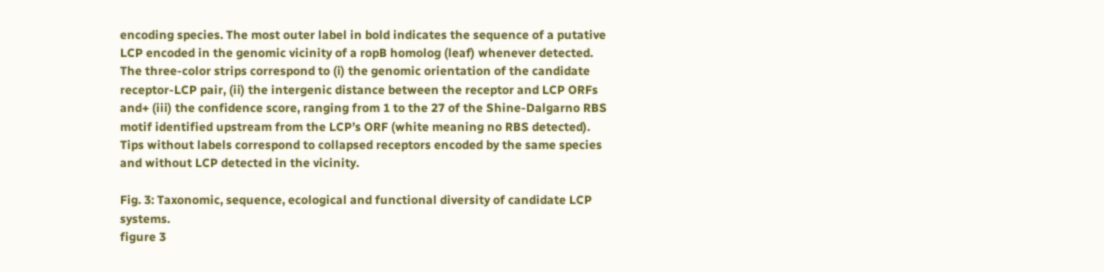encoding species. The most outer label in bold indicates the sequence of a putative LCP encoded in the genomic vicinity of a ropB homolog (leaf) whenever detected. The three-color strips correspond to (i) the genomic orientation of the candidate receptor-LCP pair, (ii) the intergenic distance between the receptor and LCP ORFs and+ (iii) the confidence score, ranging from 1 to the 27 of the Shine-Dalgarno RBS motif identified upstream from the LCP’s ORF (white meaning no RBS detected). Tips without labels correspond to collapsed receptors encoded by the same species and without LCP detected in the vicinity.

Fig. 3: Taxonomic, sequence, ecological and functional diversity of candidate LCP systems.
figure 3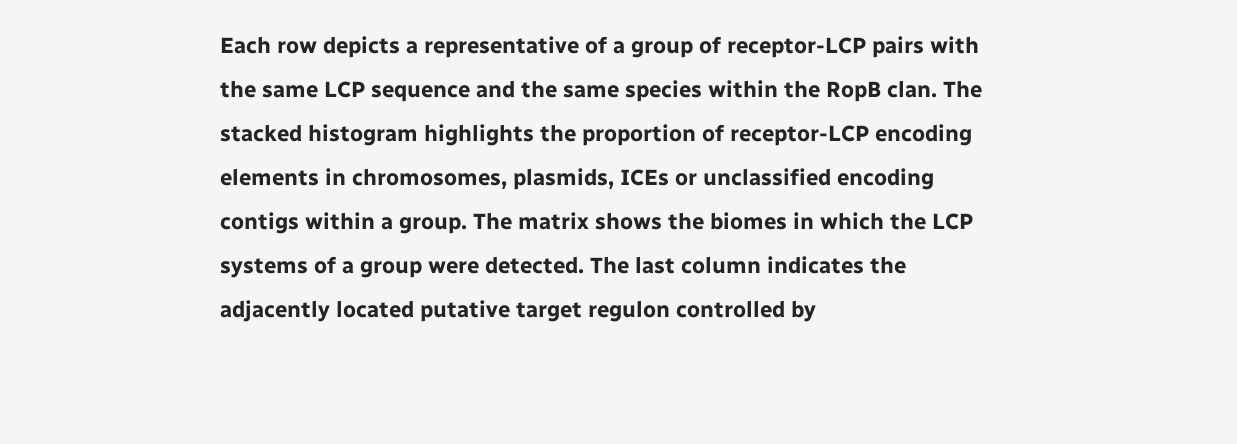Each row depicts a representative of a group of receptor-LCP pairs with the same LCP sequence and the same species within the RopB clan. The stacked histogram highlights the proportion of receptor-LCP encoding elements in chromosomes, plasmids, ICEs or unclassified encoding contigs within a group. The matrix shows the biomes in which the LCP systems of a group were detected. The last column indicates the adjacently located putative target regulon controlled by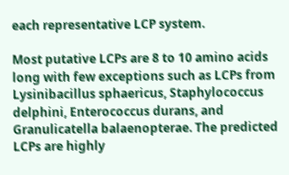each representative LCP system.

Most putative LCPs are 8 to 10 amino acids long with few exceptions such as LCPs from Lysinibacillus sphaericus, Staphylococcus delphini, Enterococcus durans, and Granulicatella balaenopterae. The predicted LCPs are highly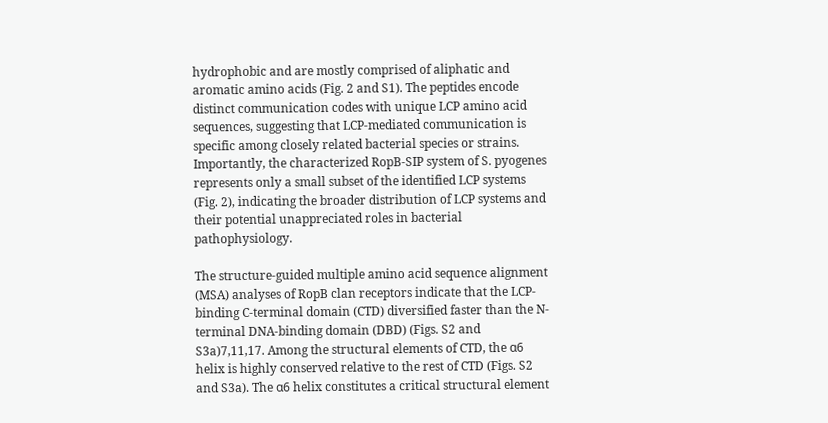hydrophobic and are mostly comprised of aliphatic and aromatic amino acids (Fig. 2 and S1). The peptides encode distinct communication codes with unique LCP amino acid sequences, suggesting that LCP-mediated communication is specific among closely related bacterial species or strains. Importantly, the characterized RopB-SIP system of S. pyogenes represents only a small subset of the identified LCP systems (Fig. 2), indicating the broader distribution of LCP systems and their potential unappreciated roles in bacterial pathophysiology.

The structure-guided multiple amino acid sequence alignment (MSA) analyses of RopB clan receptors indicate that the LCP-binding C-terminal domain (CTD) diversified faster than the N-terminal DNA-binding domain (DBD) (Figs. S2 and S3a)7,11,17. Among the structural elements of CTD, the α6 helix is highly conserved relative to the rest of CTD (Figs. S2 and S3a). The α6 helix constitutes a critical structural element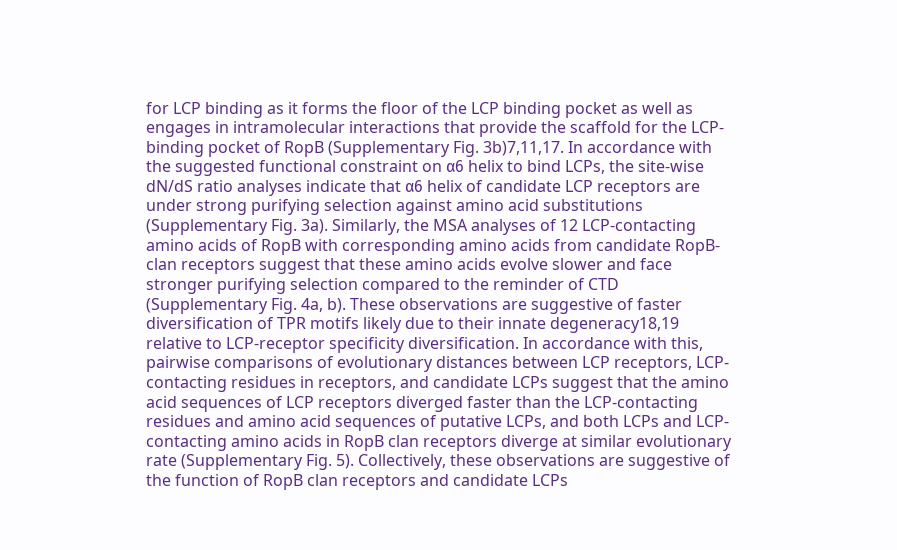for LCP binding as it forms the floor of the LCP binding pocket as well as engages in intramolecular interactions that provide the scaffold for the LCP-binding pocket of RopB (Supplementary Fig. 3b)7,11,17. In accordance with the suggested functional constraint on α6 helix to bind LCPs, the site-wise dN/dS ratio analyses indicate that α6 helix of candidate LCP receptors are under strong purifying selection against amino acid substitutions (Supplementary Fig. 3a). Similarly, the MSA analyses of 12 LCP-contacting amino acids of RopB with corresponding amino acids from candidate RopB-clan receptors suggest that these amino acids evolve slower and face stronger purifying selection compared to the reminder of CTD (Supplementary Fig. 4a, b). These observations are suggestive of faster diversification of TPR motifs likely due to their innate degeneracy18,19 relative to LCP-receptor specificity diversification. In accordance with this, pairwise comparisons of evolutionary distances between LCP receptors, LCP-contacting residues in receptors, and candidate LCPs suggest that the amino acid sequences of LCP receptors diverged faster than the LCP-contacting residues and amino acid sequences of putative LCPs, and both LCPs and LCP-contacting amino acids in RopB clan receptors diverge at similar evolutionary rate (Supplementary Fig. 5). Collectively, these observations are suggestive of the function of RopB clan receptors and candidate LCPs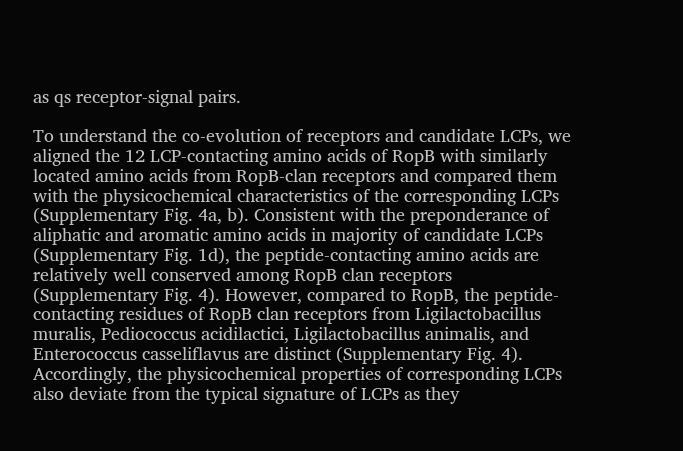as qs receptor-signal pairs.

To understand the co-evolution of receptors and candidate LCPs, we aligned the 12 LCP-contacting amino acids of RopB with similarly located amino acids from RopB-clan receptors and compared them with the physicochemical characteristics of the corresponding LCPs (Supplementary Fig. 4a, b). Consistent with the preponderance of aliphatic and aromatic amino acids in majority of candidate LCPs (Supplementary Fig. 1d), the peptide-contacting amino acids are relatively well conserved among RopB clan receptors (Supplementary Fig. 4). However, compared to RopB, the peptide-contacting residues of RopB clan receptors from Ligilactobacillus muralis, Pediococcus acidilactici, Ligilactobacillus animalis, and Enterococcus casseliflavus are distinct (Supplementary Fig. 4). Accordingly, the physicochemical properties of corresponding LCPs also deviate from the typical signature of LCPs as they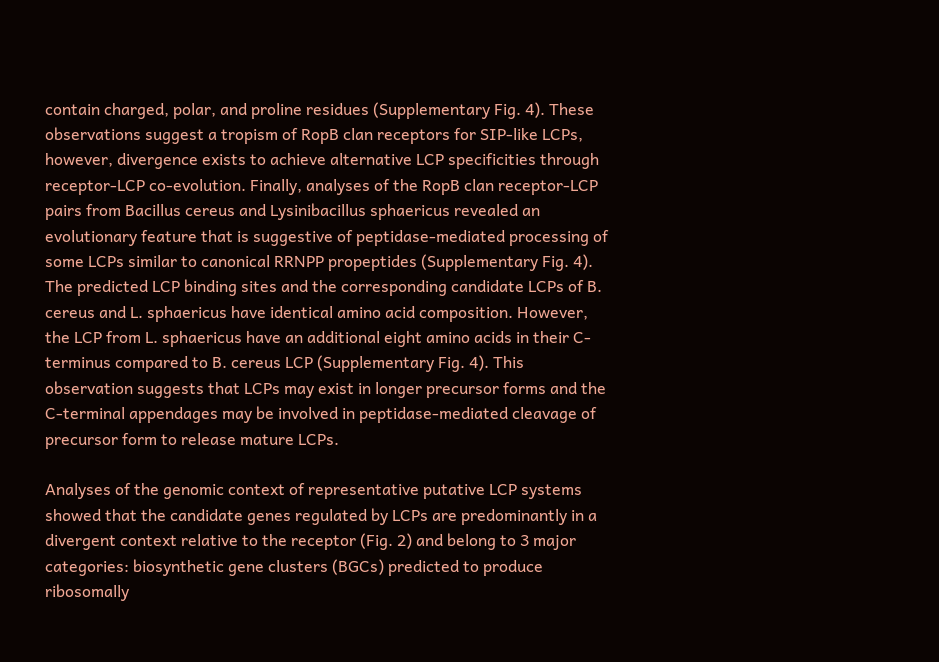contain charged, polar, and proline residues (Supplementary Fig. 4). These observations suggest a tropism of RopB clan receptors for SIP-like LCPs, however, divergence exists to achieve alternative LCP specificities through receptor-LCP co-evolution. Finally, analyses of the RopB clan receptor-LCP pairs from Bacillus cereus and Lysinibacillus sphaericus revealed an evolutionary feature that is suggestive of peptidase-mediated processing of some LCPs similar to canonical RRNPP propeptides (Supplementary Fig. 4). The predicted LCP binding sites and the corresponding candidate LCPs of B. cereus and L. sphaericus have identical amino acid composition. However, the LCP from L. sphaericus have an additional eight amino acids in their C-terminus compared to B. cereus LCP (Supplementary Fig. 4). This observation suggests that LCPs may exist in longer precursor forms and the C-terminal appendages may be involved in peptidase-mediated cleavage of precursor form to release mature LCPs.

Analyses of the genomic context of representative putative LCP systems showed that the candidate genes regulated by LCPs are predominantly in a divergent context relative to the receptor (Fig. 2) and belong to 3 major categories: biosynthetic gene clusters (BGCs) predicted to produce ribosomally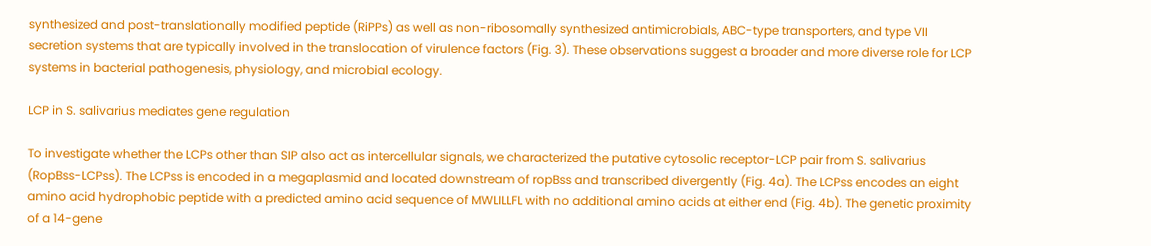synthesized and post-translationally modified peptide (RiPPs) as well as non-ribosomally synthesized antimicrobials, ABC-type transporters, and type VII secretion systems that are typically involved in the translocation of virulence factors (Fig. 3). These observations suggest a broader and more diverse role for LCP systems in bacterial pathogenesis, physiology, and microbial ecology.

LCP in S. salivarius mediates gene regulation

To investigate whether the LCPs other than SIP also act as intercellular signals, we characterized the putative cytosolic receptor-LCP pair from S. salivarius (RopBss-LCPss). The LCPss is encoded in a megaplasmid and located downstream of ropBss and transcribed divergently (Fig. 4a). The LCPss encodes an eight amino acid hydrophobic peptide with a predicted amino acid sequence of MWLILLFL with no additional amino acids at either end (Fig. 4b). The genetic proximity of a 14-gene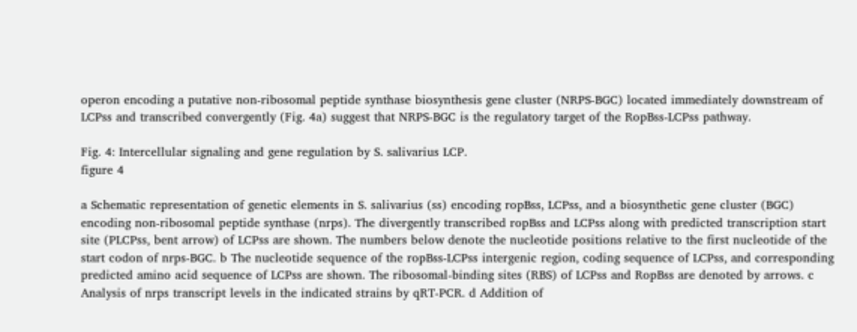operon encoding a putative non-ribosomal peptide synthase biosynthesis gene cluster (NRPS-BGC) located immediately downstream of LCPss and transcribed convergently (Fig. 4a) suggest that NRPS-BGC is the regulatory target of the RopBss-LCPss pathway.

Fig. 4: Intercellular signaling and gene regulation by S. salivarius LCP.
figure 4

a Schematic representation of genetic elements in S. salivarius (ss) encoding ropBss, LCPss, and a biosynthetic gene cluster (BGC) encoding non-ribosomal peptide synthase (nrps). The divergently transcribed ropBss and LCPss along with predicted transcription start site (PLCPss, bent arrow) of LCPss are shown. The numbers below denote the nucleotide positions relative to the first nucleotide of the start codon of nrps-BGC. b The nucleotide sequence of the ropBss-LCPss intergenic region, coding sequence of LCPss, and corresponding predicted amino acid sequence of LCPss are shown. The ribosomal-binding sites (RBS) of LCPss and RopBss are denoted by arrows. c Analysis of nrps transcript levels in the indicated strains by qRT-PCR. d Addition of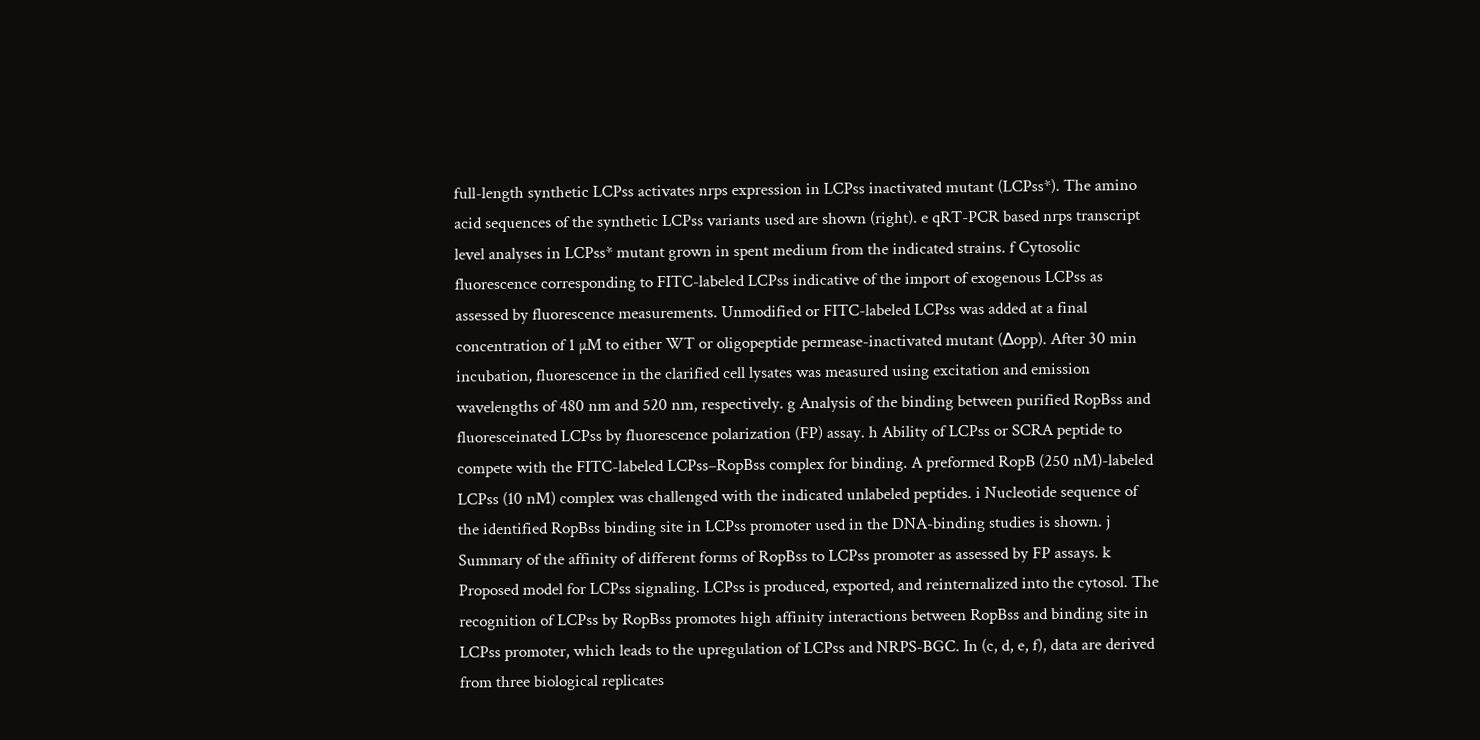full-length synthetic LCPss activates nrps expression in LCPss inactivated mutant (LCPss*). The amino acid sequences of the synthetic LCPss variants used are shown (right). e qRT-PCR based nrps transcript level analyses in LCPss* mutant grown in spent medium from the indicated strains. f Cytosolic fluorescence corresponding to FITC-labeled LCPss indicative of the import of exogenous LCPss as assessed by fluorescence measurements. Unmodified or FITC-labeled LCPss was added at a final concentration of 1 µM to either WT or oligopeptide permease-inactivated mutant (∆opp). After 30 min incubation, fluorescence in the clarified cell lysates was measured using excitation and emission wavelengths of 480 nm and 520 nm, respectively. g Analysis of the binding between purified RopBss and fluoresceinated LCPss by fluorescence polarization (FP) assay. h Ability of LCPss or SCRA peptide to compete with the FITC-labeled LCPss–RopBss complex for binding. A preformed RopB (250 nM)-labeled LCPss (10 nM) complex was challenged with the indicated unlabeled peptides. i Nucleotide sequence of the identified RopBss binding site in LCPss promoter used in the DNA-binding studies is shown. j Summary of the affinity of different forms of RopBss to LCPss promoter as assessed by FP assays. k Proposed model for LCPss signaling. LCPss is produced, exported, and reinternalized into the cytosol. The recognition of LCPss by RopBss promotes high affinity interactions between RopBss and binding site in LCPss promoter, which leads to the upregulation of LCPss and NRPS-BGC. In (c, d, e, f), data are derived from three biological replicates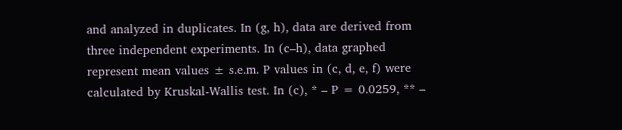and analyzed in duplicates. In (g, h), data are derived from three independent experiments. In (c–h), data graphed represent mean values ± s.e.m. P values in (c, d, e, f) were calculated by Kruskal-Wallis test. In (c), * – P = 0.0259, ** –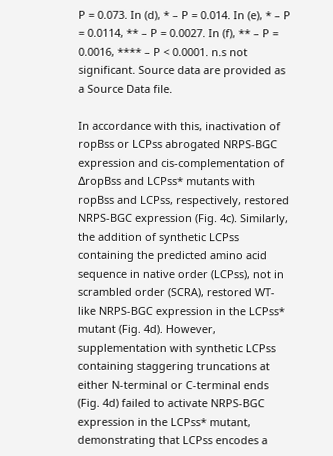P = 0.073. In (d), * – P = 0.014. In (e), * – P = 0.0114, ** – P = 0.0027. In (f), ** – P = 0.0016, **** – P < 0.0001. n.s not significant. Source data are provided as a Source Data file.

In accordance with this, inactivation of ropBss or LCPss abrogated NRPS-BGC expression and cis-complementation of ∆ropBss and LCPss* mutants with ropBss and LCPss, respectively, restored NRPS-BGC expression (Fig. 4c). Similarly, the addition of synthetic LCPss containing the predicted amino acid sequence in native order (LCPss), not in scrambled order (SCRA), restored WT-like NRPS-BGC expression in the LCPss* mutant (Fig. 4d). However, supplementation with synthetic LCPss containing staggering truncations at either N-terminal or C-terminal ends (Fig. 4d) failed to activate NRPS-BGC expression in the LCPss* mutant, demonstrating that LCPss encodes a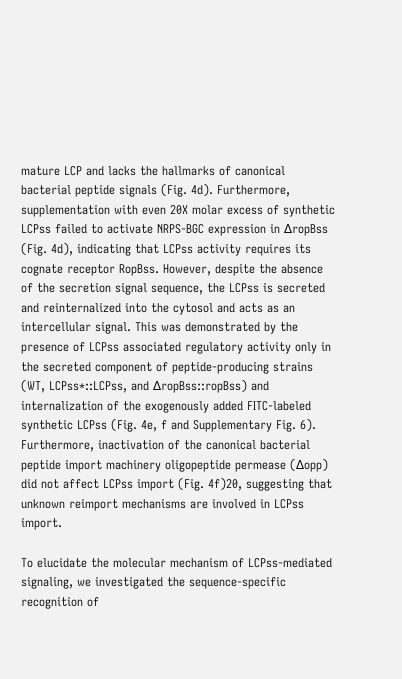mature LCP and lacks the hallmarks of canonical bacterial peptide signals (Fig. 4d). Furthermore, supplementation with even 20X molar excess of synthetic LCPss failed to activate NRPS-BGC expression in ∆ropBss (Fig. 4d), indicating that LCPss activity requires its cognate receptor RopBss. However, despite the absence of the secretion signal sequence, the LCPss is secreted and reinternalized into the cytosol and acts as an intercellular signal. This was demonstrated by the presence of LCPss associated regulatory activity only in the secreted component of peptide-producing strains (WT, LCPss*::LCPss, and ∆ropBss::ropBss) and internalization of the exogenously added FITC-labeled synthetic LCPss (Fig. 4e, f and Supplementary Fig. 6). Furthermore, inactivation of the canonical bacterial peptide import machinery oligopeptide permease (∆opp) did not affect LCPss import (Fig. 4f)20, suggesting that unknown reimport mechanisms are involved in LCPss import.

To elucidate the molecular mechanism of LCPss-mediated signaling, we investigated the sequence-specific recognition of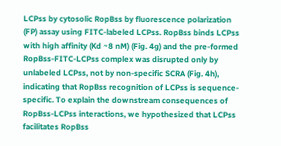LCPss by cytosolic RopBss by fluorescence polarization (FP) assay using FITC-labeled LCPss. RopBss binds LCPss with high affinity (Kd ~8 nM) (Fig. 4g) and the pre-formed RopBss-FITC-LCPss complex was disrupted only by unlabeled LCPss, not by non-specific SCRA (Fig. 4h), indicating that RopBss recognition of LCPss is sequence-specific. To explain the downstream consequences of RopBss-LCPss interactions, we hypothesized that LCPss facilitates RopBss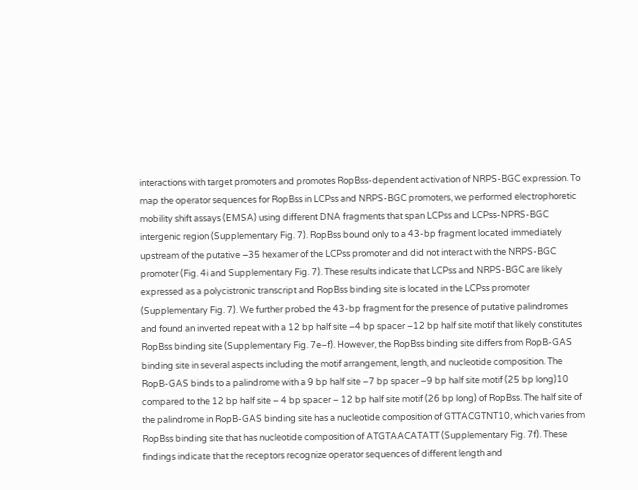interactions with target promoters and promotes RopBss-dependent activation of NRPS-BGC expression. To map the operator sequences for RopBss in LCPss and NRPS-BGC promoters, we performed electrophoretic mobility shift assays (EMSA) using different DNA fragments that span LCPss and LCPss-NPRS-BGC intergenic region (Supplementary Fig. 7). RopBss bound only to a 43-bp fragment located immediately upstream of the putative −35 hexamer of the LCPss promoter and did not interact with the NRPS-BGC promoter (Fig. 4i and Supplementary Fig. 7). These results indicate that LCPss and NRPS-BGC are likely expressed as a polycistronic transcript and RopBss binding site is located in the LCPss promoter (Supplementary Fig. 7). We further probed the 43-bp fragment for the presence of putative palindromes and found an inverted repeat with a 12 bp half site –4 bp spacer –12 bp half site motif that likely constitutes RopBss binding site (Supplementary Fig. 7e–f). However, the RopBss binding site differs from RopB-GAS binding site in several aspects including the motif arrangement, length, and nucleotide composition. The RopB-GAS binds to a palindrome with a 9 bp half site –7 bp spacer –9 bp half site motif (25 bp long)10 compared to the 12 bp half site – 4 bp spacer – 12 bp half site motif (26 bp long) of RopBss. The half site of the palindrome in RopB-GAS binding site has a nucleotide composition of GTTACGTNT10, which varies from RopBss binding site that has nucleotide composition of ATGTAACATATT (Supplementary Fig. 7f). These findings indicate that the receptors recognize operator sequences of different length and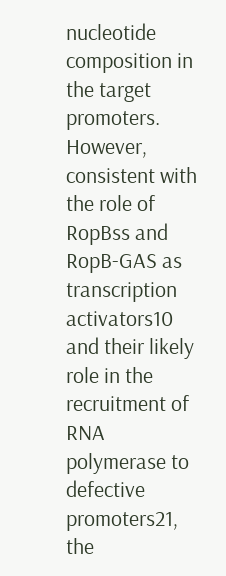nucleotide composition in the target promoters. However, consistent with the role of RopBss and RopB-GAS as transcription activators10 and their likely role in the recruitment of RNA polymerase to defective promoters21, the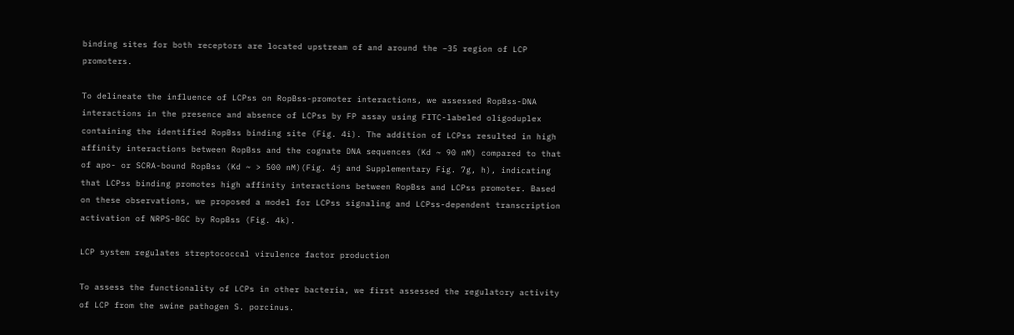binding sites for both receptors are located upstream of and around the −35 region of LCP promoters.

To delineate the influence of LCPss on RopBss-promoter interactions, we assessed RopBss-DNA interactions in the presence and absence of LCPss by FP assay using FITC-labeled oligoduplex containing the identified RopBss binding site (Fig. 4i). The addition of LCPss resulted in high affinity interactions between RopBss and the cognate DNA sequences (Kd ~ 90 nM) compared to that of apo- or SCRA-bound RopBss (Kd ~ > 500 nM)(Fig. 4j and Supplementary Fig. 7g, h), indicating that LCPss binding promotes high affinity interactions between RopBss and LCPss promoter. Based on these observations, we proposed a model for LCPss signaling and LCPss-dependent transcription activation of NRPS-BGC by RopBss (Fig. 4k).

LCP system regulates streptococcal virulence factor production

To assess the functionality of LCPs in other bacteria, we first assessed the regulatory activity of LCP from the swine pathogen S. porcinus.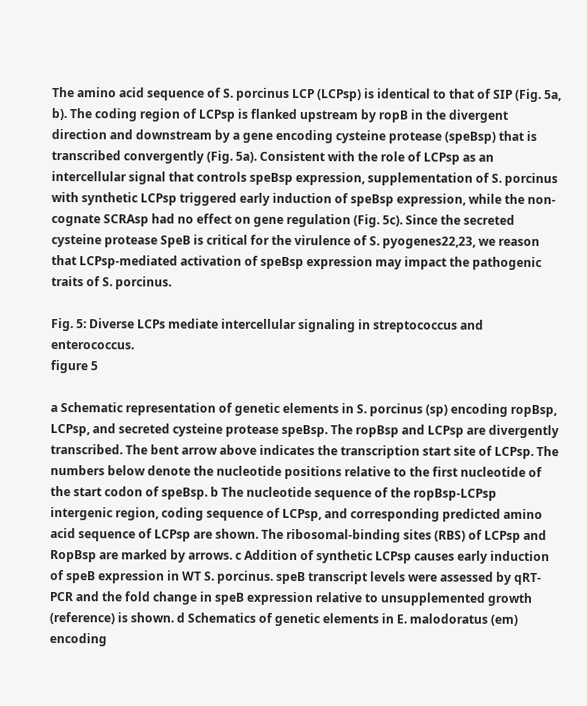The amino acid sequence of S. porcinus LCP (LCPsp) is identical to that of SIP (Fig. 5a, b). The coding region of LCPsp is flanked upstream by ropB in the divergent direction and downstream by a gene encoding cysteine protease (speBsp) that is transcribed convergently (Fig. 5a). Consistent with the role of LCPsp as an intercellular signal that controls speBsp expression, supplementation of S. porcinus with synthetic LCPsp triggered early induction of speBsp expression, while the non-cognate SCRAsp had no effect on gene regulation (Fig. 5c). Since the secreted cysteine protease SpeB is critical for the virulence of S. pyogenes22,23, we reason that LCPsp-mediated activation of speBsp expression may impact the pathogenic traits of S. porcinus.

Fig. 5: Diverse LCPs mediate intercellular signaling in streptococcus and enterococcus.
figure 5

a Schematic representation of genetic elements in S. porcinus (sp) encoding ropBsp, LCPsp, and secreted cysteine protease speBsp. The ropBsp and LCPsp are divergently transcribed. The bent arrow above indicates the transcription start site of LCPsp. The numbers below denote the nucleotide positions relative to the first nucleotide of the start codon of speBsp. b The nucleotide sequence of the ropBsp-LCPsp intergenic region, coding sequence of LCPsp, and corresponding predicted amino acid sequence of LCPsp are shown. The ribosomal-binding sites (RBS) of LCPsp and RopBsp are marked by arrows. c Addition of synthetic LCPsp causes early induction of speB expression in WT S. porcinus. speB transcript levels were assessed by qRT-PCR and the fold change in speB expression relative to unsupplemented growth (reference) is shown. d Schematics of genetic elements in E. malodoratus (em) encoding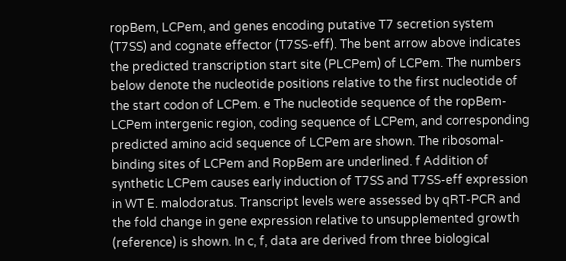ropBem, LCPem, and genes encoding putative T7 secretion system (T7SS) and cognate effector (T7SS-eff). The bent arrow above indicates the predicted transcription start site (PLCPem) of LCPem. The numbers below denote the nucleotide positions relative to the first nucleotide of the start codon of LCPem. e The nucleotide sequence of the ropBem-LCPem intergenic region, coding sequence of LCPem, and corresponding predicted amino acid sequence of LCPem are shown. The ribosomal-binding sites of LCPem and RopBem are underlined. f Addition of synthetic LCPem causes early induction of T7SS and T7SS-eff expression in WT E. malodoratus. Transcript levels were assessed by qRT-PCR and the fold change in gene expression relative to unsupplemented growth (reference) is shown. In c, f, data are derived from three biological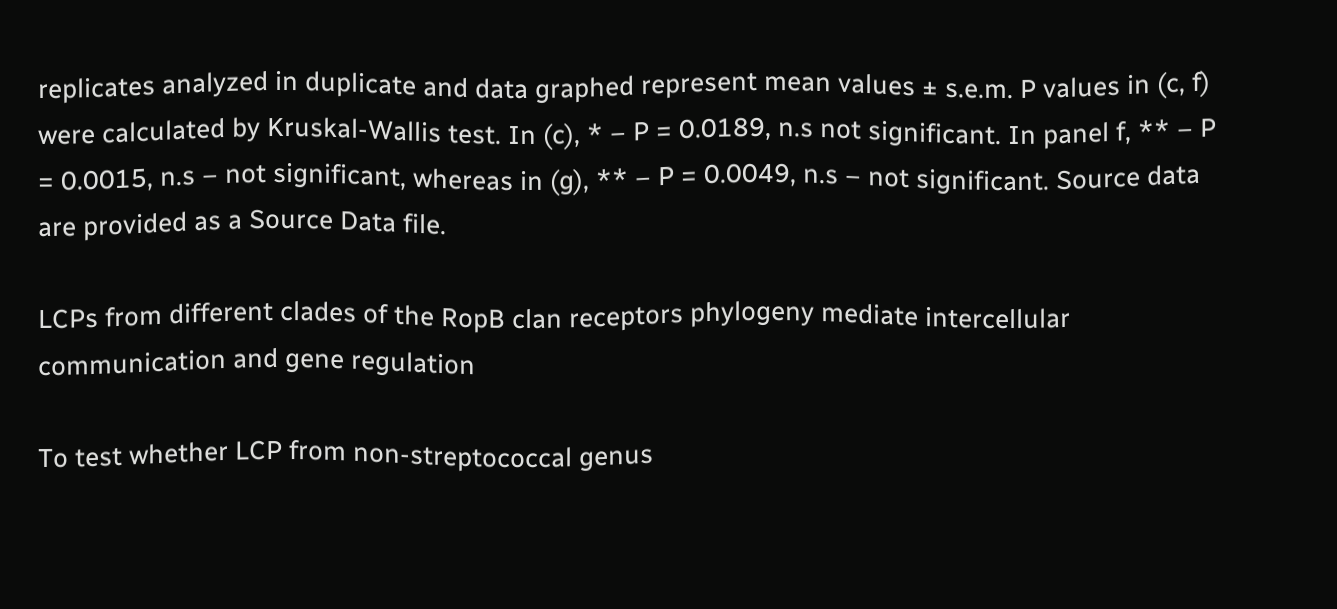replicates analyzed in duplicate and data graphed represent mean values ± s.e.m. P values in (c, f) were calculated by Kruskal-Wallis test. In (c), * – P = 0.0189, n.s not significant. In panel f, ** – P = 0.0015, n.s – not significant, whereas in (g), ** – P = 0.0049, n.s – not significant. Source data are provided as a Source Data file.

LCPs from different clades of the RopB clan receptors phylogeny mediate intercellular communication and gene regulation

To test whether LCP from non-streptococcal genus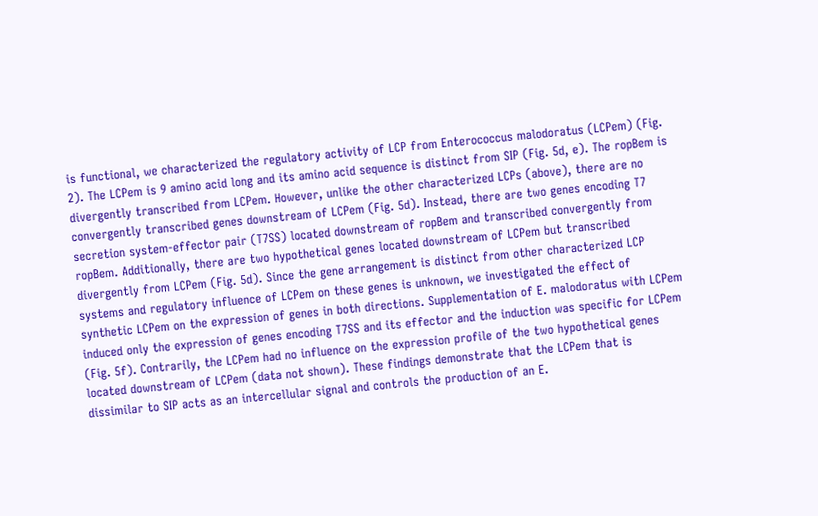is functional, we characterized the regulatory activity of LCP from Enterococcus malodoratus (LCPem) (Fig. 2). The LCPem is 9 amino acid long and its amino acid sequence is distinct from SIP (Fig. 5d, e). The ropBem is divergently transcribed from LCPem. However, unlike the other characterized LCPs (above), there are no convergently transcribed genes downstream of LCPem (Fig. 5d). Instead, there are two genes encoding T7 secretion system-effector pair (T7SS) located downstream of ropBem and transcribed convergently from ropBem. Additionally, there are two hypothetical genes located downstream of LCPem but transcribed divergently from LCPem (Fig. 5d). Since the gene arrangement is distinct from other characterized LCP systems and regulatory influence of LCPem on these genes is unknown, we investigated the effect of synthetic LCPem on the expression of genes in both directions. Supplementation of E. malodoratus with LCPem induced only the expression of genes encoding T7SS and its effector and the induction was specific for LCPem (Fig. 5f). Contrarily, the LCPem had no influence on the expression profile of the two hypothetical genes located downstream of LCPem (data not shown). These findings demonstrate that the LCPem that is dissimilar to SIP acts as an intercellular signal and controls the production of an E.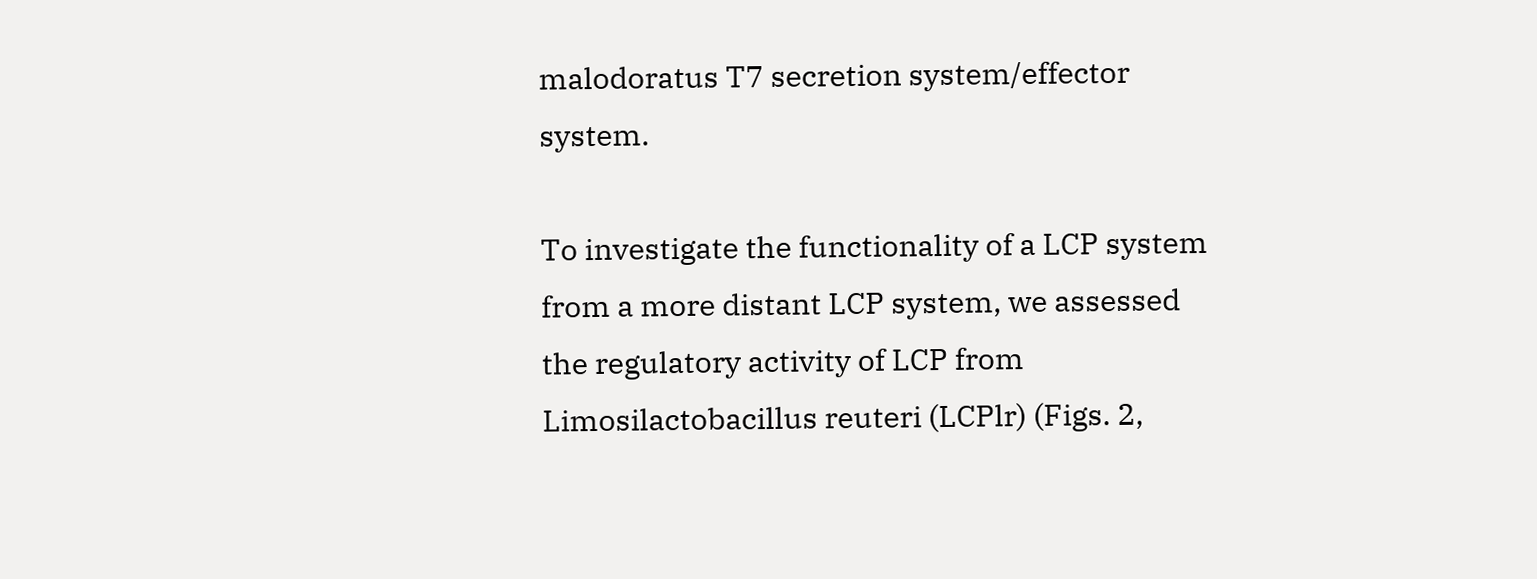malodoratus T7 secretion system/effector system.

To investigate the functionality of a LCP system from a more distant LCP system, we assessed the regulatory activity of LCP from Limosilactobacillus reuteri (LCPlr) (Figs. 2,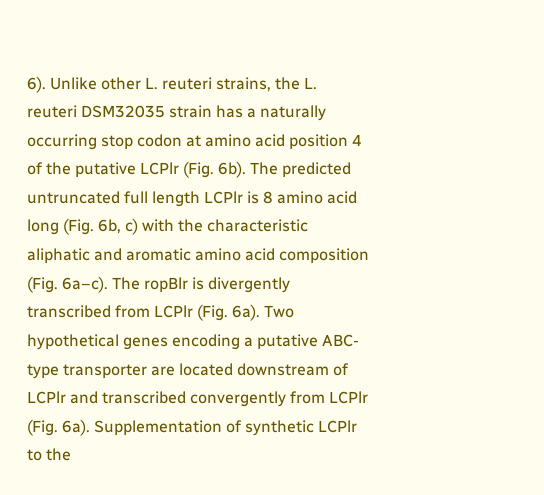6). Unlike other L. reuteri strains, the L. reuteri DSM32035 strain has a naturally occurring stop codon at amino acid position 4 of the putative LCPlr (Fig. 6b). The predicted untruncated full length LCPlr is 8 amino acid long (Fig. 6b, c) with the characteristic aliphatic and aromatic amino acid composition (Fig. 6a–c). The ropBlr is divergently transcribed from LCPlr (Fig. 6a). Two hypothetical genes encoding a putative ABC-type transporter are located downstream of LCPlr and transcribed convergently from LCPlr (Fig. 6a). Supplementation of synthetic LCPlr to the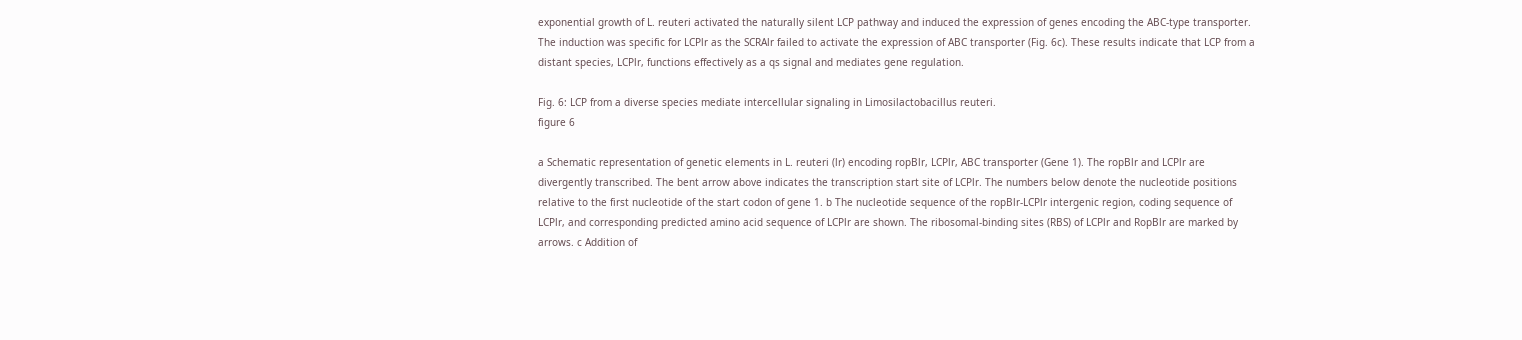exponential growth of L. reuteri activated the naturally silent LCP pathway and induced the expression of genes encoding the ABC-type transporter. The induction was specific for LCPlr as the SCRAlr failed to activate the expression of ABC transporter (Fig. 6c). These results indicate that LCP from a distant species, LCPlr, functions effectively as a qs signal and mediates gene regulation.

Fig. 6: LCP from a diverse species mediate intercellular signaling in Limosilactobacillus reuteri.
figure 6

a Schematic representation of genetic elements in L. reuteri (lr) encoding ropBlr, LCPlr, ABC transporter (Gene 1). The ropBlr and LCPlr are divergently transcribed. The bent arrow above indicates the transcription start site of LCPlr. The numbers below denote the nucleotide positions relative to the first nucleotide of the start codon of gene 1. b The nucleotide sequence of the ropBlr-LCPlr intergenic region, coding sequence of LCPlr, and corresponding predicted amino acid sequence of LCPlr are shown. The ribosomal-binding sites (RBS) of LCPlr and RopBlr are marked by arrows. c Addition of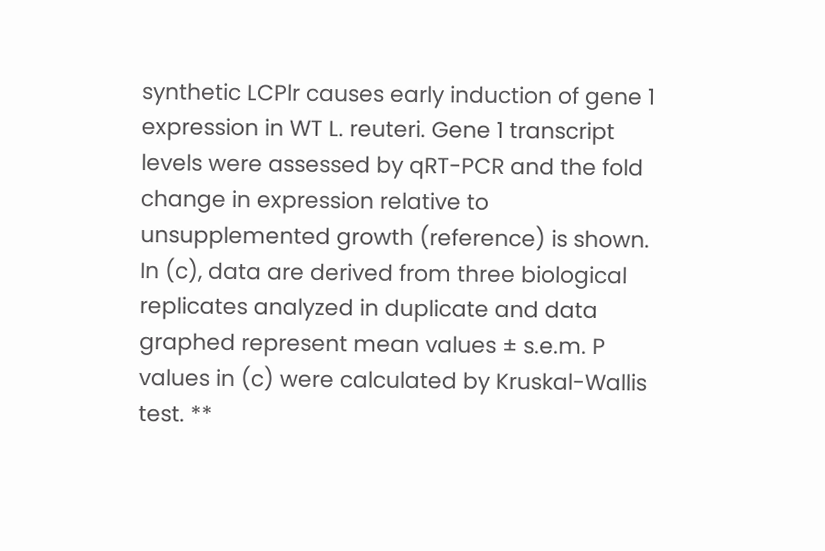synthetic LCPlr causes early induction of gene 1 expression in WT L. reuteri. Gene 1 transcript levels were assessed by qRT-PCR and the fold change in expression relative to unsupplemented growth (reference) is shown. In (c), data are derived from three biological replicates analyzed in duplicate and data graphed represent mean values ± s.e.m. P values in (c) were calculated by Kruskal-Wallis test. **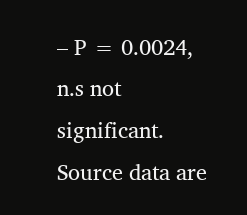– P = 0.0024, n.s not significant. Source data are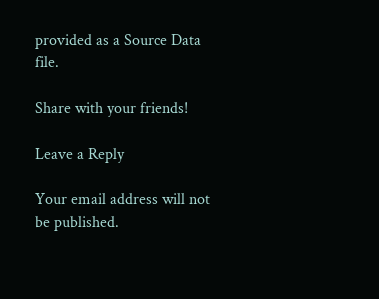provided as a Source Data file.

Share with your friends!

Leave a Reply

Your email address will not be published.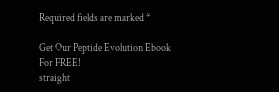Required fields are marked *

Get Our Peptide Evolution Ebook For FREE!
straight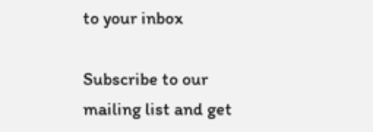to your inbox

Subscribe to our mailing list and get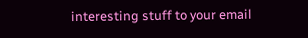interesting stuff to your email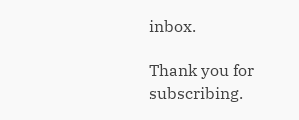inbox.

Thank you for subscribing.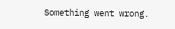Something went wrong.